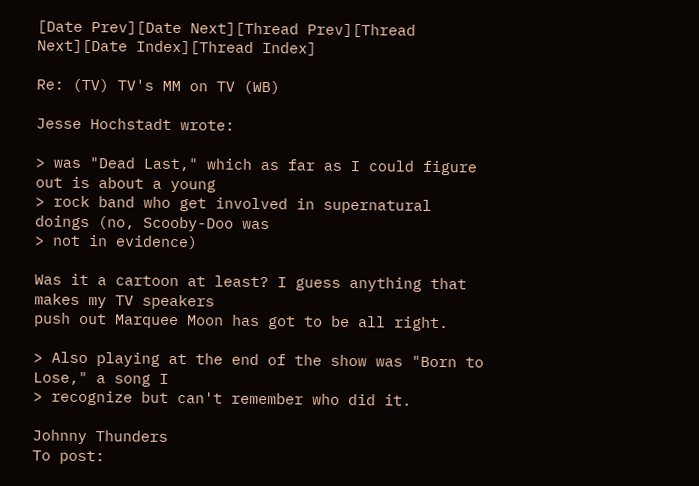[Date Prev][Date Next][Thread Prev][Thread Next][Date Index][Thread Index]

Re: (TV) TV's MM on TV (WB)

Jesse Hochstadt wrote:

> was "Dead Last," which as far as I could figure out is about a young
> rock band who get involved in supernatural doings (no, Scooby-Doo was
> not in evidence)

Was it a cartoon at least? I guess anything that makes my TV speakers
push out Marquee Moon has got to be all right.

> Also playing at the end of the show was "Born to Lose," a song I
> recognize but can't remember who did it.

Johnny Thunders
To post: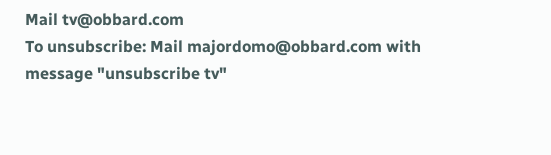Mail tv@obbard.com
To unsubscribe: Mail majordomo@obbard.com with message "unsubscribe tv"